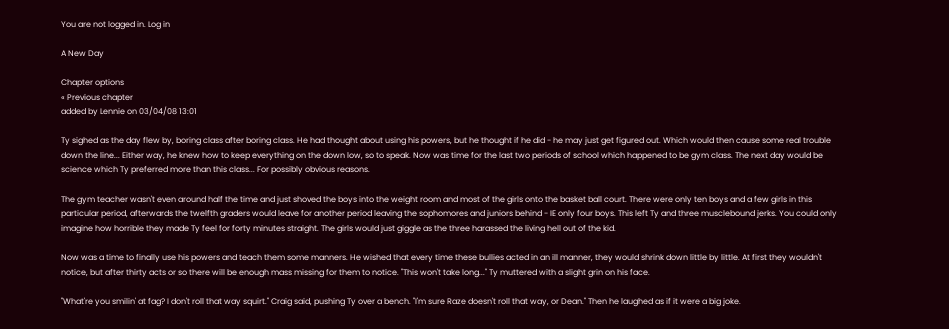You are not logged in. Log in

A New Day

Chapter options
« Previous chapter
added by Lennie on 03/04/08 13:01

Ty sighed as the day flew by, boring class after boring class. He had thought about using his powers, but he thought if he did - he may just get figured out. Which would then cause some real trouble down the line... Either way, he knew how to keep everything on the down low, so to speak. Now was time for the last two periods of school which happened to be gym class. The next day would be science which Ty preferred more than this class... For possibly obvious reasons.

The gym teacher wasn't even around half the time and just shoved the boys into the weight room and most of the girls onto the basket ball court. There were only ten boys and a few girls in this particular period, afterwards the twelfth graders would leave for another period leaving the sophomores and juniors behind - IE only four boys. This left Ty and three musclebound jerks. You could only imagine how horrible they made Ty feel for forty minutes straight. The girls would just giggle as the three harassed the living hell out of the kid.

Now was a time to finally use his powers and teach them some manners. He wished that every time these bullies acted in an ill manner, they would shrink down little by little. At first they wouldn't notice, but after thirty acts or so there will be enough mass missing for them to notice. "This won't take long..." Ty muttered with a slight grin on his face.

"What're you smilin' at fag? I don't roll that way squirt." Craig said, pushing Ty over a bench. "I'm sure Raze doesn't roll that way, or Dean." Then he laughed as if it were a big joke.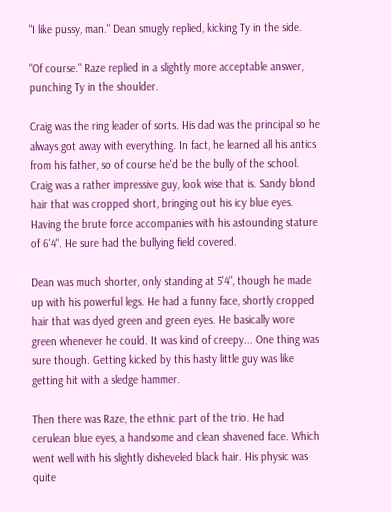"I like pussy, man." Dean smugly replied, kicking Ty in the side.

"Of course." Raze replied in a slightly more acceptable answer, punching Ty in the shoulder.

Craig was the ring leader of sorts. His dad was the principal so he always got away with everything. In fact, he learned all his antics from his father, so of course he'd be the bully of the school. Craig was a rather impressive guy, look wise that is. Sandy blond hair that was cropped short, bringing out his icy blue eyes. Having the brute force accompanies with his astounding stature of 6'4". He sure had the bullying field covered.

Dean was much shorter, only standing at 5'4", though he made up with his powerful legs. He had a funny face, shortly cropped hair that was dyed green and green eyes. He basically wore green whenever he could. It was kind of creepy... One thing was sure though. Getting kicked by this hasty little guy was like getting hit with a sledge hammer.

Then there was Raze, the ethnic part of the trio. He had cerulean blue eyes, a handsome and clean shavened face. Which went well with his slightly disheveled black hair. His physic was quite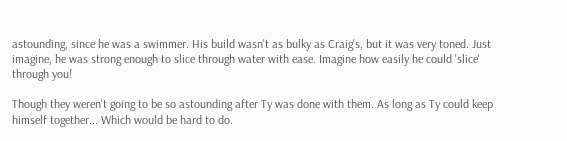astounding, since he was a swimmer. His build wasn't as bulky as Craig's, but it was very toned. Just imagine, he was strong enough to slice through water with ease. Imagine how easily he could 'slice' through you!

Though they weren't going to be so astounding after Ty was done with them. As long as Ty could keep himself together... Which would be hard to do.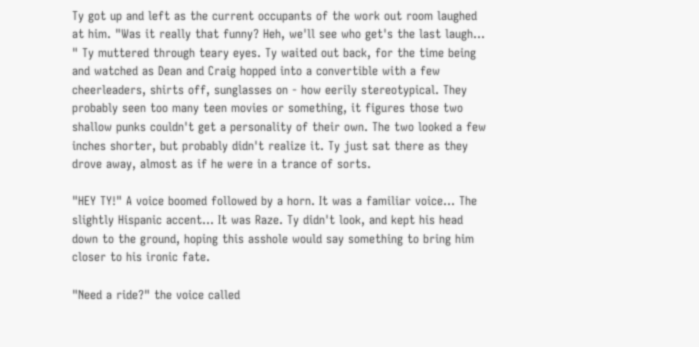Ty got up and left as the current occupants of the work out room laughed at him. "Was it really that funny? Heh, we'll see who get's the last laugh... " Ty muttered through teary eyes. Ty waited out back, for the time being and watched as Dean and Craig hopped into a convertible with a few cheerleaders, shirts off, sunglasses on - how eerily stereotypical. They probably seen too many teen movies or something, it figures those two shallow punks couldn't get a personality of their own. The two looked a few inches shorter, but probably didn't realize it. Ty just sat there as they drove away, almost as if he were in a trance of sorts.

"HEY TY!" A voice boomed followed by a horn. It was a familiar voice... The slightly Hispanic accent... It was Raze. Ty didn't look, and kept his head down to the ground, hoping this asshole would say something to bring him closer to his ironic fate.

"Need a ride?" the voice called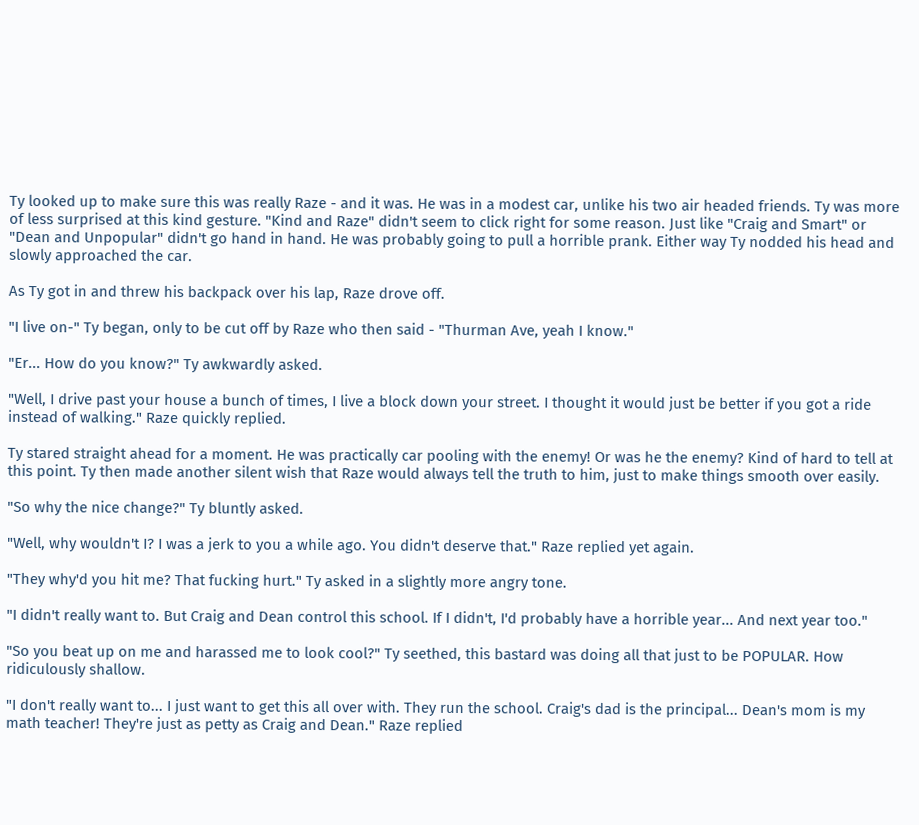Ty looked up to make sure this was really Raze - and it was. He was in a modest car, unlike his two air headed friends. Ty was more of less surprised at this kind gesture. "Kind and Raze" didn't seem to click right for some reason. Just like "Craig and Smart" or "Dean and Unpopular" didn't go hand in hand. He was probably going to pull a horrible prank. Either way Ty nodded his head and slowly approached the car.

As Ty got in and threw his backpack over his lap, Raze drove off.

"I live on-" Ty began, only to be cut off by Raze who then said - "Thurman Ave, yeah I know."

"Er... How do you know?" Ty awkwardly asked.

"Well, I drive past your house a bunch of times, I live a block down your street. I thought it would just be better if you got a ride instead of walking." Raze quickly replied.

Ty stared straight ahead for a moment. He was practically car pooling with the enemy! Or was he the enemy? Kind of hard to tell at this point. Ty then made another silent wish that Raze would always tell the truth to him, just to make things smooth over easily.

"So why the nice change?" Ty bluntly asked.

"Well, why wouldn't I? I was a jerk to you a while ago. You didn't deserve that." Raze replied yet again.

"They why'd you hit me? That fucking hurt." Ty asked in a slightly more angry tone.

"I didn't really want to. But Craig and Dean control this school. If I didn't, I'd probably have a horrible year... And next year too."

"So you beat up on me and harassed me to look cool?" Ty seethed, this bastard was doing all that just to be POPULAR. How ridiculously shallow.

"I don't really want to... I just want to get this all over with. They run the school. Craig's dad is the principal... Dean's mom is my math teacher! They're just as petty as Craig and Dean." Raze replied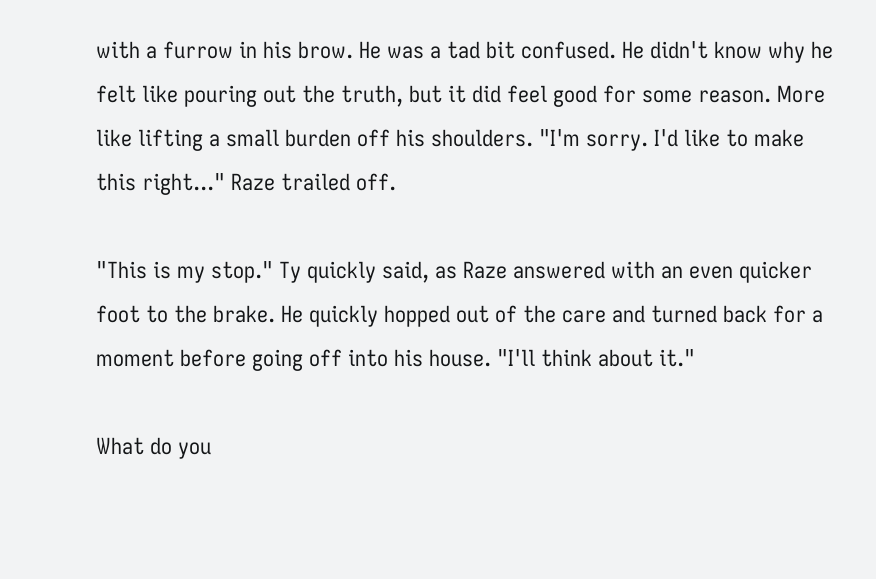with a furrow in his brow. He was a tad bit confused. He didn't know why he felt like pouring out the truth, but it did feel good for some reason. More like lifting a small burden off his shoulders. "I'm sorry. I'd like to make this right..." Raze trailed off.

"This is my stop." Ty quickly said, as Raze answered with an even quicker foot to the brake. He quickly hopped out of the care and turned back for a moment before going off into his house. "I'll think about it."

What do you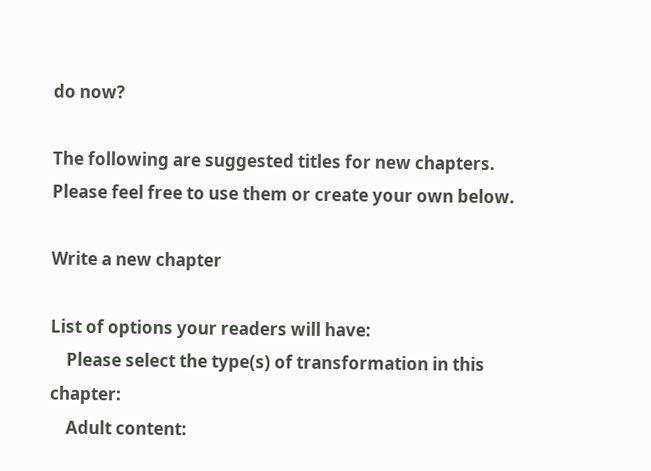do now?

The following are suggested titles for new chapters. Please feel free to use them or create your own below.

Write a new chapter

List of options your readers will have:
    Please select the type(s) of transformation in this chapter:
    Adult content: